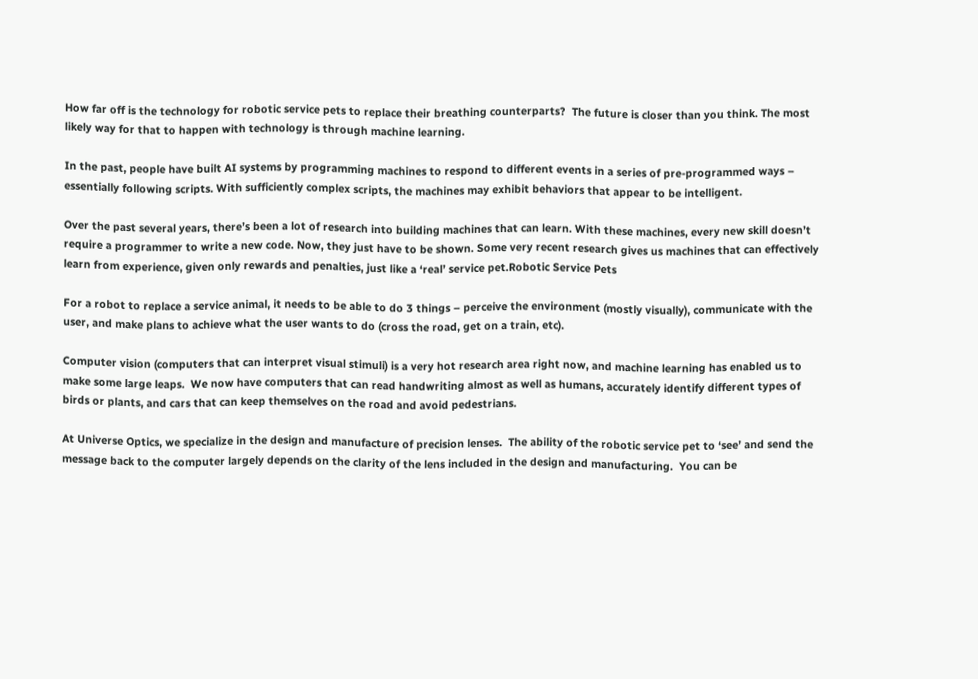How far off is the technology for robotic service pets to replace their breathing counterparts?  The future is closer than you think. The most likely way for that to happen with technology is through machine learning.

In the past, people have built AI systems by programming machines to respond to different events in a series of pre-programmed ways – essentially following scripts. With sufficiently complex scripts, the machines may exhibit behaviors that appear to be intelligent.

Over the past several years, there’s been a lot of research into building machines that can learn. With these machines, every new skill doesn’t require a programmer to write a new code. Now, they just have to be shown. Some very recent research gives us machines that can effectively learn from experience, given only rewards and penalties, just like a ‘real’ service pet.Robotic Service Pets

For a robot to replace a service animal, it needs to be able to do 3 things – perceive the environment (mostly visually), communicate with the user, and make plans to achieve what the user wants to do (cross the road, get on a train, etc).

Computer vision (computers that can interpret visual stimuli) is a very hot research area right now, and machine learning has enabled us to make some large leaps.  We now have computers that can read handwriting almost as well as humans, accurately identify different types of birds or plants, and cars that can keep themselves on the road and avoid pedestrians.

At Universe Optics, we specialize in the design and manufacture of precision lenses.  The ability of the robotic service pet to ‘see’ and send the message back to the computer largely depends on the clarity of the lens included in the design and manufacturing.  You can be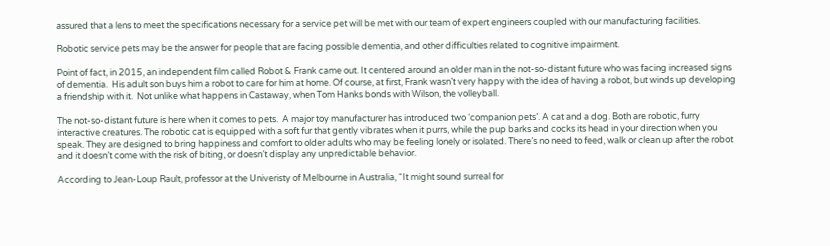assured that a lens to meet the specifications necessary for a service pet will be met with our team of expert engineers coupled with our manufacturing facilities.

Robotic service pets may be the answer for people that are facing possible dementia, and other difficulties related to cognitive impairment.

Point of fact, in 2015, an independent film called Robot & Frank came out. It centered around an older man in the not-so-distant future who was facing increased signs of dementia.  His adult son buys him a robot to care for him at home. Of course, at first, Frank wasn’t very happy with the idea of having a robot, but winds up developing a friendship with it.  Not unlike what happens in Castaway, when Tom Hanks bonds with Wilson, the volleyball.

The not-so-distant future is here when it comes to pets.  A major toy manufacturer has introduced two ‘companion pets’. A cat and a dog. Both are robotic, furry interactive creatures. The robotic cat is equipped with a soft fur that gently vibrates when it purrs, while the pup barks and cocks its head in your direction when you speak. They are designed to bring happiness and comfort to older adults who may be feeling lonely or isolated. There’s no need to feed, walk or clean up after the robot and it doesn’t come with the risk of biting, or doesn’t display any unpredictable behavior.

According to Jean-Loup Rault, professor at the Univeristy of Melbourne in Australia, “It might sound surreal for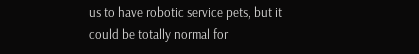us to have robotic service pets, but it could be totally normal for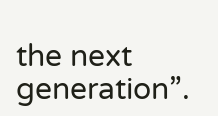the next generation”.